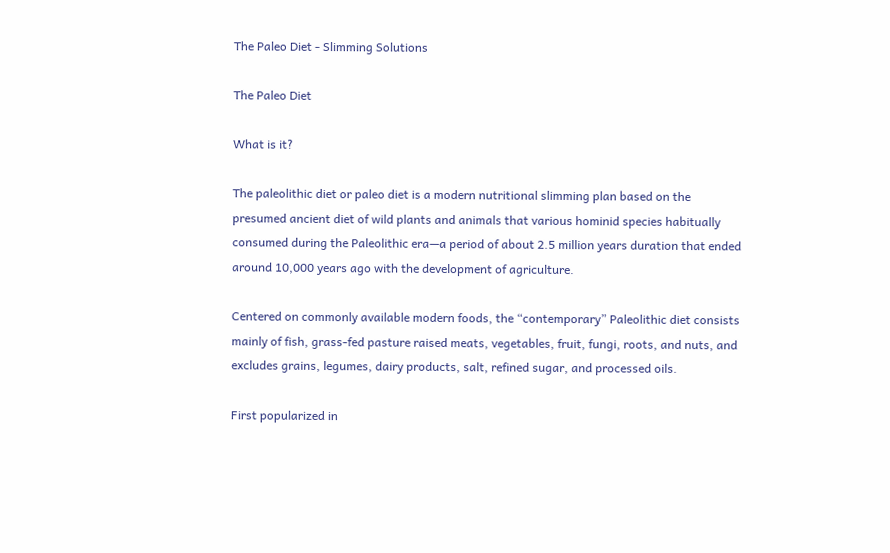The Paleo Diet - Slimming Solutions

The Paleo Diet

What is it?

The paleolithic diet or paleo diet is a modern nutritional slimming plan based on the presumed ancient diet of wild plants and animals that various hominid species habitually consumed during the Paleolithic era—a period of about 2.5 million years duration that ended around 10,000 years ago with the development of agriculture.

Centered on commonly available modern foods, the “contemporary” Paleolithic diet consists mainly of fish, grass-fed pasture raised meats, vegetables, fruit, fungi, roots, and nuts, and excludes grains, legumes, dairy products, salt, refined sugar, and processed oils.

First popularized in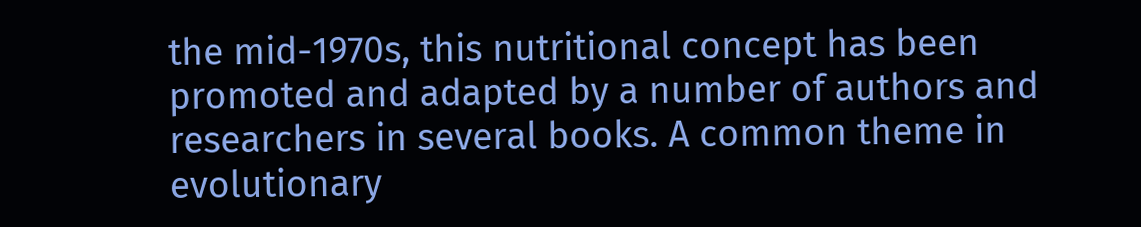the mid-1970s, this nutritional concept has been promoted and adapted by a number of authors and researchers in several books. A common theme in evolutionary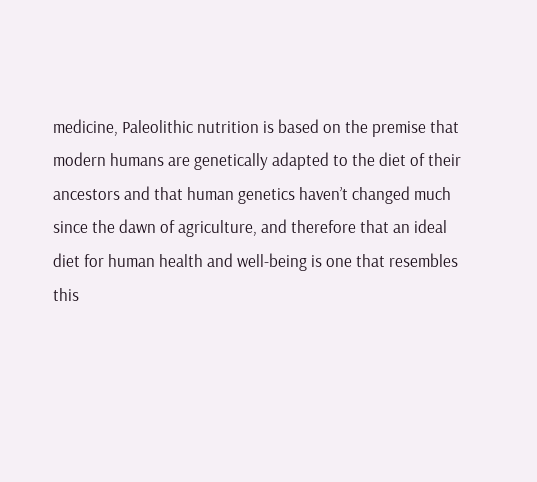medicine, Paleolithic nutrition is based on the premise that modern humans are genetically adapted to the diet of their ancestors and that human genetics haven’t changed much since the dawn of agriculture, and therefore that an ideal diet for human health and well-being is one that resembles this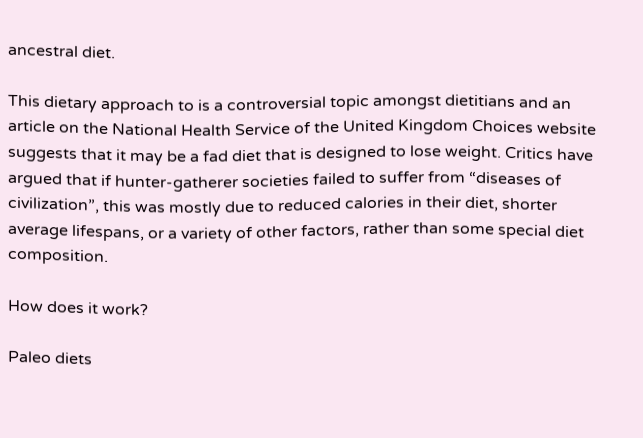ancestral diet.

This dietary approach to is a controversial topic amongst dietitians and an article on the National Health Service of the United Kingdom Choices website suggests that it may be a fad diet that is designed to lose weight. Critics have argued that if hunter-gatherer societies failed to suffer from “diseases of civilization”, this was mostly due to reduced calories in their diet, shorter average lifespans, or a variety of other factors, rather than some special diet composition.

How does it work?

Paleo diets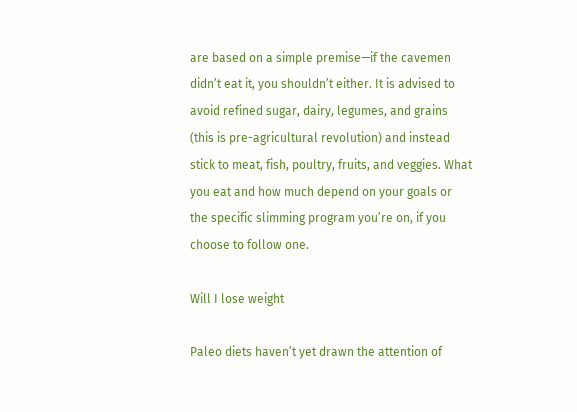are based on a simple premise—if the cavemen didn’t eat it, you shouldn’t either. It is advised to avoid refined sugar, dairy, legumes, and grains (this is pre-agricultural revolution) and instead stick to meat, fish, poultry, fruits, and veggies. What you eat and how much depend on your goals or the specific slimming program you’re on, if you choose to follow one.

Will I lose weight

Paleo diets haven’t yet drawn the attention of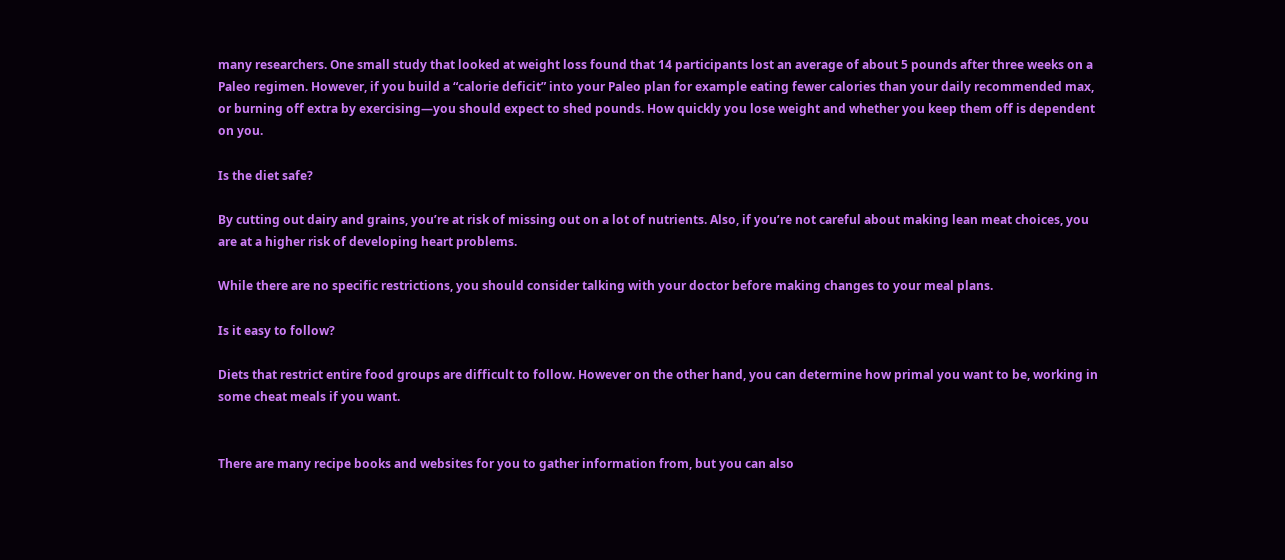many researchers. One small study that looked at weight loss found that 14 participants lost an average of about 5 pounds after three weeks on a Paleo regimen. However, if you build a “calorie deficit” into your Paleo plan for example eating fewer calories than your daily recommended max, or burning off extra by exercising—you should expect to shed pounds. How quickly you lose weight and whether you keep them off is dependent on you.

Is the diet safe?

By cutting out dairy and grains, you’re at risk of missing out on a lot of nutrients. Also, if you’re not careful about making lean meat choices, you are at a higher risk of developing heart problems.

While there are no specific restrictions, you should consider talking with your doctor before making changes to your meal plans.

Is it easy to follow?

Diets that restrict entire food groups are difficult to follow. However on the other hand, you can determine how primal you want to be, working in some cheat meals if you want.


There are many recipe books and websites for you to gather information from, but you can also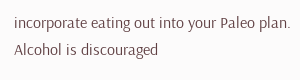incorporate eating out into your Paleo plan. Alcohol is discouraged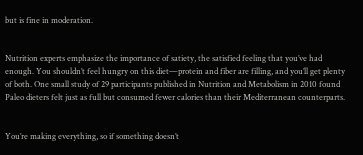but is fine in moderation.


Nutrition experts emphasize the importance of satiety, the satisfied feeling that you’ve had enough. You shouldn’t feel hungry on this diet—protein and fiber are filling, and you’ll get plenty of both. One small study of 29 participants published in Nutrition and Metabolism in 2010 found Paleo dieters felt just as full but consumed fewer calories than their Mediterranean counterparts.


You’re making everything, so if something doesn’t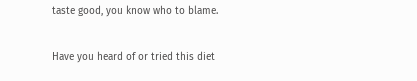taste good, you know who to blame.

Have you heard of or tried this diet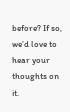before? If so, we’d love to hear your thoughts on it.